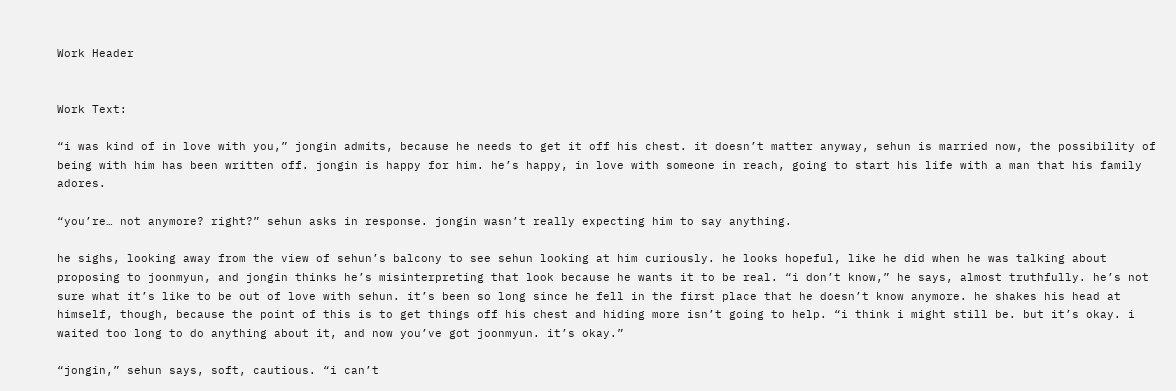Work Header


Work Text:

“i was kind of in love with you,” jongin admits, because he needs to get it off his chest. it doesn’t matter anyway, sehun is married now, the possibility of being with him has been written off. jongin is happy for him. he’s happy, in love with someone in reach, going to start his life with a man that his family adores.

“you’re… not anymore? right?” sehun asks in response. jongin wasn’t really expecting him to say anything.

he sighs, looking away from the view of sehun’s balcony to see sehun looking at him curiously. he looks hopeful, like he did when he was talking about proposing to joonmyun, and jongin thinks he’s misinterpreting that look because he wants it to be real. “i don’t know,” he says, almost truthfully. he’s not sure what it’s like to be out of love with sehun. it’s been so long since he fell in the first place that he doesn’t know anymore. he shakes his head at himself, though, because the point of this is to get things off his chest and hiding more isn’t going to help. “i think i might still be. but it’s okay. i waited too long to do anything about it, and now you’ve got joonmyun. it’s okay.”

“jongin,” sehun says, soft, cautious. “i can’t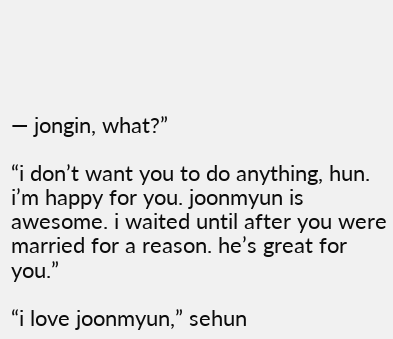— jongin, what?”

“i don’t want you to do anything, hun. i’m happy for you. joonmyun is awesome. i waited until after you were married for a reason. he’s great for you.”

“i love joonmyun,” sehun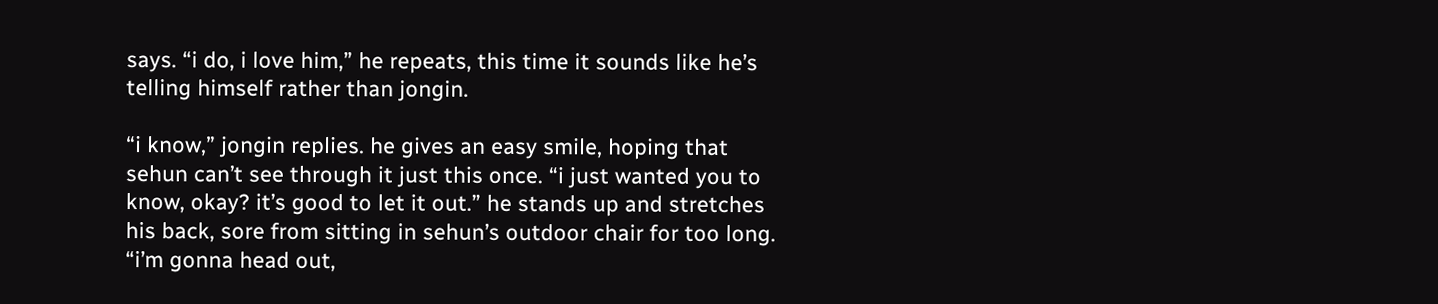says. “i do, i love him,” he repeats, this time it sounds like he’s telling himself rather than jongin.

“i know,” jongin replies. he gives an easy smile, hoping that sehun can’t see through it just this once. “i just wanted you to know, okay? it’s good to let it out.” he stands up and stretches his back, sore from sitting in sehun’s outdoor chair for too long. “i’m gonna head out,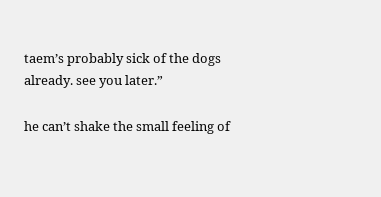taem’s probably sick of the dogs already. see you later.”

he can’t shake the small feeling of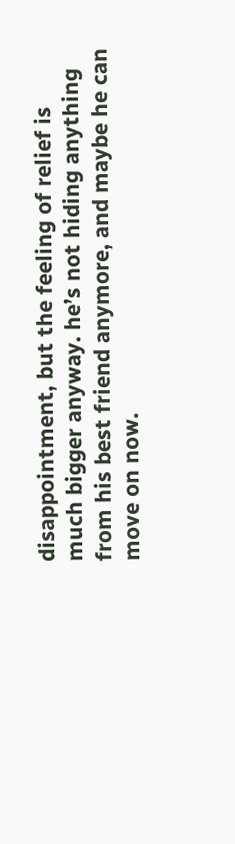disappointment, but the feeling of relief is much bigger anyway. he’s not hiding anything from his best friend anymore, and maybe he can move on now.